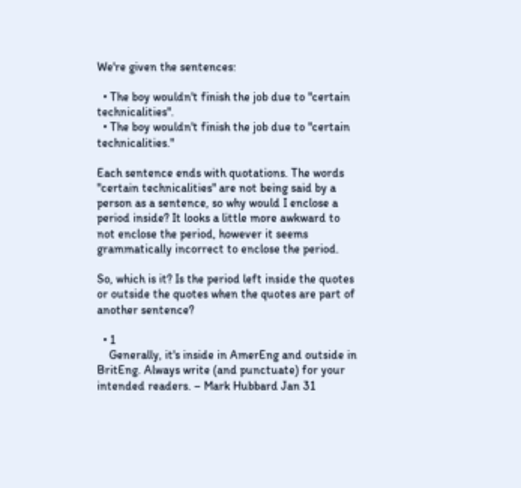We're given the sentences:

  • The boy wouldn't finish the job due to "certain technicalities".
  • The boy wouldn't finish the job due to "certain technicalities."

Each sentence ends with quotations. The words "certain technicalities" are not being said by a person as a sentence, so why would I enclose a period inside? It looks a little more awkward to not enclose the period, however it seems grammatically incorrect to enclose the period.

So, which is it? Is the period left inside the quotes or outside the quotes when the quotes are part of another sentence?

  • 1
    Generally, it's inside in AmerEng and outside in BritEng. Always write (and punctuate) for your intended readers. – Mark Hubbard Jan 31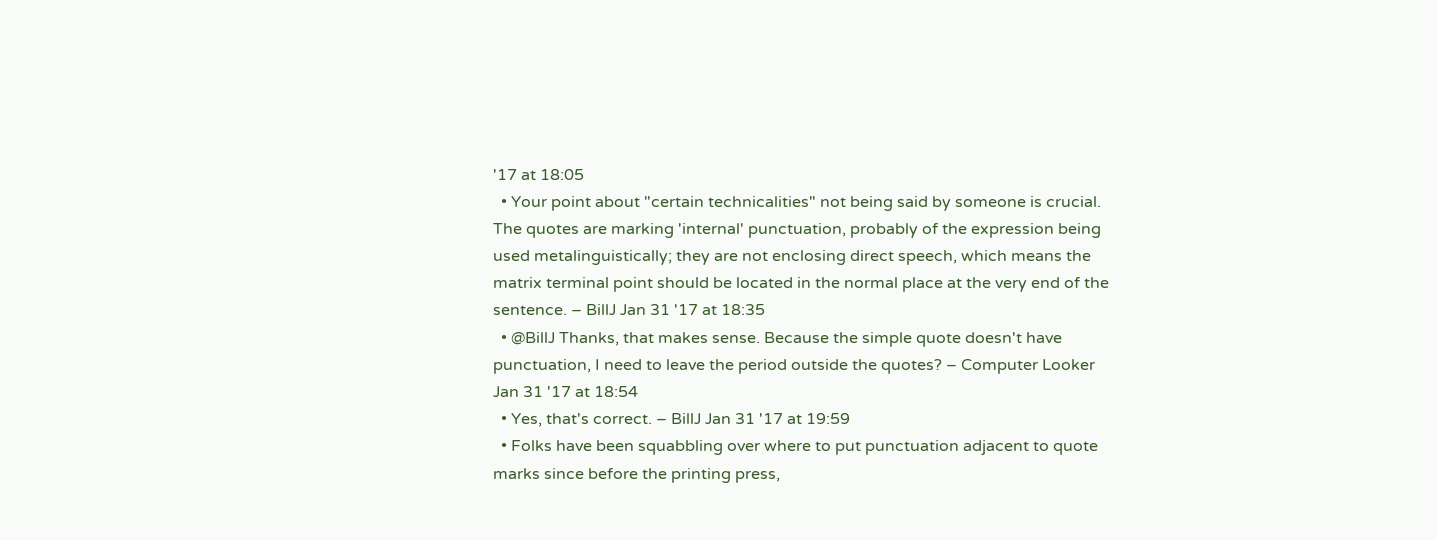'17 at 18:05
  • Your point about "certain technicalities" not being said by someone is crucial. The quotes are marking 'internal' punctuation, probably of the expression being used metalinguistically; they are not enclosing direct speech, which means the matrix terminal point should be located in the normal place at the very end of the sentence. – BillJ Jan 31 '17 at 18:35
  • @BillJ Thanks, that makes sense. Because the simple quote doesn't have punctuation, I need to leave the period outside the quotes? – Computer Looker Jan 31 '17 at 18:54
  • Yes, that's correct. – BillJ Jan 31 '17 at 19:59
  • Folks have been squabbling over where to put punctuation adjacent to quote marks since before the printing press,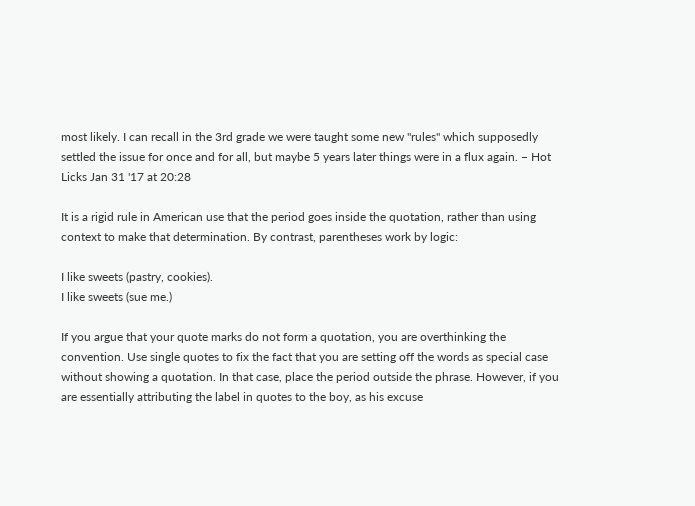most likely. I can recall in the 3rd grade we were taught some new "rules" which supposedly settled the issue for once and for all, but maybe 5 years later things were in a flux again. – Hot Licks Jan 31 '17 at 20:28

It is a rigid rule in American use that the period goes inside the quotation, rather than using context to make that determination. By contrast, parentheses work by logic:

I like sweets (pastry, cookies).
I like sweets (sue me.)

If you argue that your quote marks do not form a quotation, you are overthinking the convention. Use single quotes to fix the fact that you are setting off the words as special case without showing a quotation. In that case, place the period outside the phrase. However, if you are essentially attributing the label in quotes to the boy, as his excuse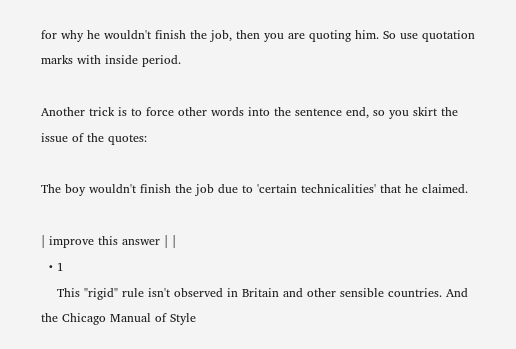for why he wouldn't finish the job, then you are quoting him. So use quotation marks with inside period.

Another trick is to force other words into the sentence end, so you skirt the issue of the quotes:

The boy wouldn't finish the job due to 'certain technicalities' that he claimed.

| improve this answer | |
  • 1
    This "rigid" rule isn't observed in Britain and other sensible countries. And the Chicago Manual of Style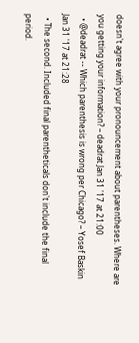doesn't agree with your pronouncement about parentheses. Where are you getting your information? – deadrat Jan 31 '17 at 21:00
  • @deadrat -- Which parenthesis is wrong per Chicago? – Yosef Baskin Jan 31 '17 at 21:28
  • The second. Included final parentheticals don't include the final period.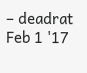– deadrat Feb 1 '17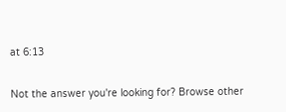at 6:13

Not the answer you're looking for? Browse other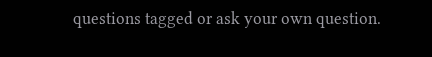questions tagged or ask your own question.